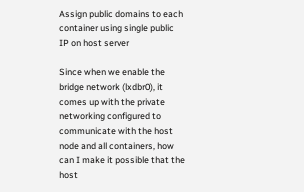Assign public domains to each container using single public IP on host server

Since when we enable the bridge network (lxdbr0), it comes up with the private networking configured to communicate with the host node and all containers, how can I make it possible that the host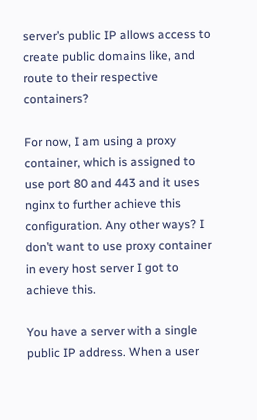server’s public IP allows access to create public domains like, and route to their respective containers?

For now, I am using a proxy container, which is assigned to use port 80 and 443 and it uses nginx to further achieve this configuration. Any other ways? I don’t want to use proxy container in every host server I got to achieve this.

You have a server with a single public IP address. When a user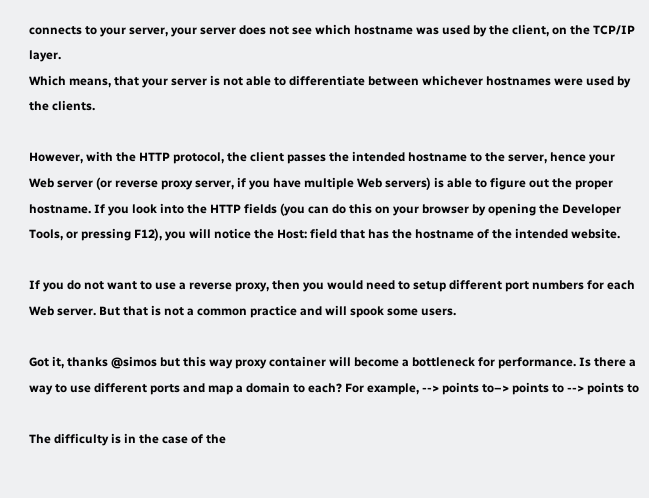connects to your server, your server does not see which hostname was used by the client, on the TCP/IP layer.
Which means, that your server is not able to differentiate between whichever hostnames were used by the clients.

However, with the HTTP protocol, the client passes the intended hostname to the server, hence your Web server (or reverse proxy server, if you have multiple Web servers) is able to figure out the proper hostname. If you look into the HTTP fields (you can do this on your browser by opening the Developer Tools, or pressing F12), you will notice the Host: field that has the hostname of the intended website.

If you do not want to use a reverse proxy, then you would need to setup different port numbers for each Web server. But that is not a common practice and will spook some users.

Got it, thanks @simos but this way proxy container will become a bottleneck for performance. Is there a way to use different ports and map a domain to each? For example, --> points to–> points to --> points to

The difficulty is in the case of the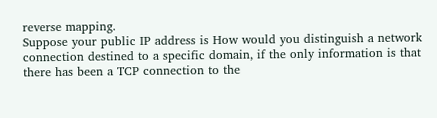reverse mapping.
Suppose your public IP address is How would you distinguish a network connection destined to a specific domain, if the only information is that there has been a TCP connection to the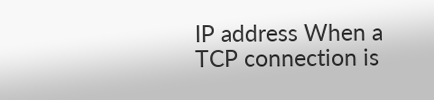IP address When a TCP connection is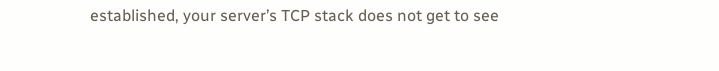established, your server’s TCP stack does not get to see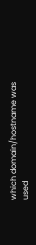which domain/hostname was used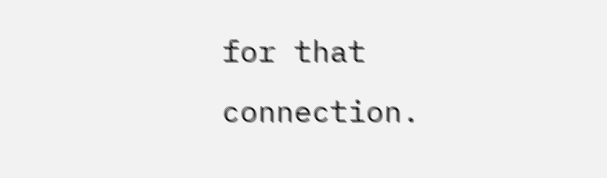for that connection.